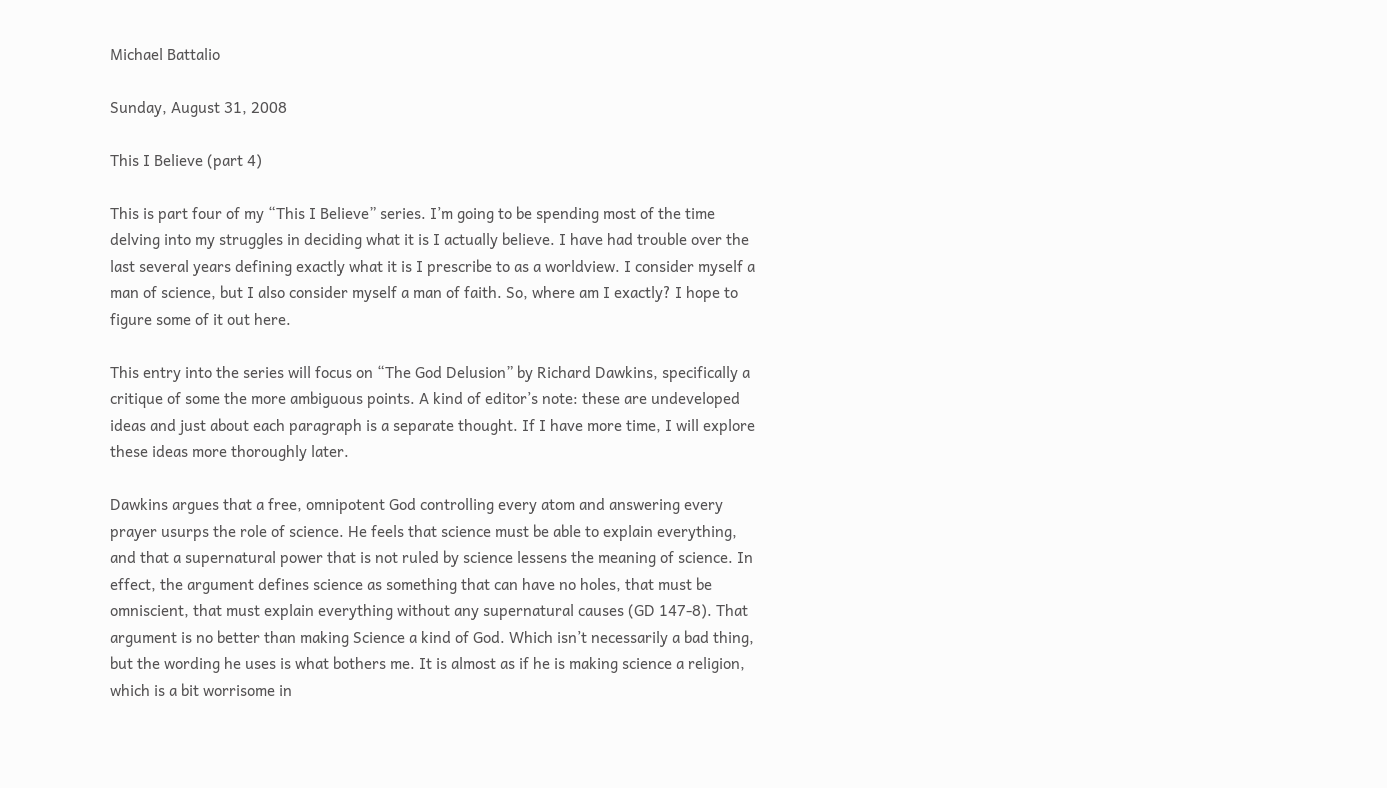Michael Battalio

Sunday, August 31, 2008

This I Believe (part 4)

This is part four of my “This I Believe” series. I’m going to be spending most of the time delving into my struggles in deciding what it is I actually believe. I have had trouble over the last several years defining exactly what it is I prescribe to as a worldview. I consider myself a man of science, but I also consider myself a man of faith. So, where am I exactly? I hope to figure some of it out here.

This entry into the series will focus on “The God Delusion” by Richard Dawkins, specifically a critique of some the more ambiguous points. A kind of editor’s note: these are undeveloped ideas and just about each paragraph is a separate thought. If I have more time, I will explore these ideas more thoroughly later.

Dawkins argues that a free, omnipotent God controlling every atom and answering every prayer usurps the role of science. He feels that science must be able to explain everything, and that a supernatural power that is not ruled by science lessens the meaning of science. In effect, the argument defines science as something that can have no holes, that must be omniscient, that must explain everything without any supernatural causes (GD 147-8). That argument is no better than making Science a kind of God. Which isn’t necessarily a bad thing, but the wording he uses is what bothers me. It is almost as if he is making science a religion, which is a bit worrisome in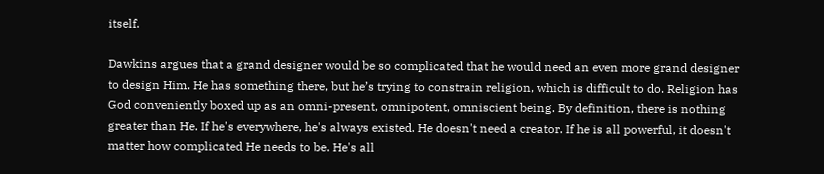itself.

Dawkins argues that a grand designer would be so complicated that he would need an even more grand designer to design Him. He has something there, but he’s trying to constrain religion, which is difficult to do. Religion has God conveniently boxed up as an omni-present, omnipotent, omniscient being. By definition, there is nothing greater than He. If he's everywhere, he's always existed. He doesn't need a creator. If he is all powerful, it doesn't matter how complicated He needs to be. He's all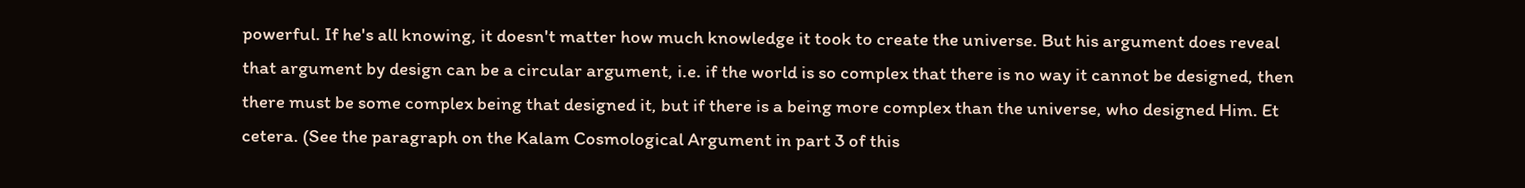powerful. If he's all knowing, it doesn't matter how much knowledge it took to create the universe. But his argument does reveal that argument by design can be a circular argument, i.e. if the world is so complex that there is no way it cannot be designed, then there must be some complex being that designed it, but if there is a being more complex than the universe, who designed Him. Et cetera. (See the paragraph on the Kalam Cosmological Argument in part 3 of this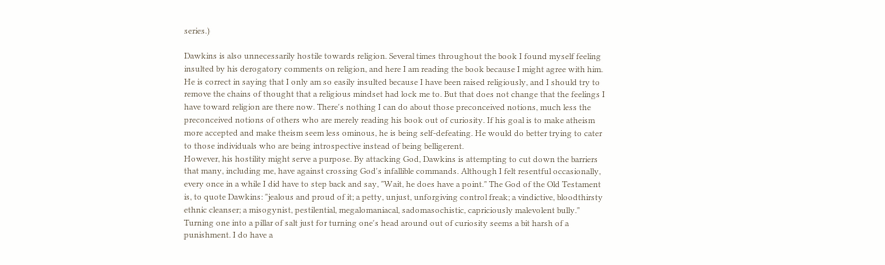series.)

Dawkins is also unnecessarily hostile towards religion. Several times throughout the book I found myself feeling insulted by his derogatory comments on religion, and here I am reading the book because I might agree with him. He is correct in saying that I only am so easily insulted because I have been raised religiously, and I should try to remove the chains of thought that a religious mindset had lock me to. But that does not change that the feelings I have toward religion are there now. There's nothing I can do about those preconceived notions, much less the preconceived notions of others who are merely reading his book out of curiosity. If his goal is to make atheism more accepted and make theism seem less ominous, he is being self-defeating. He would do better trying to cater to those individuals who are being introspective instead of being belligerent.
However, his hostility might serve a purpose. By attacking God, Dawkins is attempting to cut down the barriers that many, including me, have against crossing God's infallible commands. Although I felt resentful occasionally, every once in a while I did have to step back and say, "Wait, he does have a point." The God of the Old Testament is, to quote Dawkins: "jealous and proud of it; a petty, unjust, unforgiving control freak; a vindictive, bloodthirsty ethnic cleanser; a misogynist, pestilential, megalomaniacal, sadomasochistic, capriciously malevolent bully." Turning one into a pillar of salt just for turning one's head around out of curiosity seems a bit harsh of a punishment. I do have a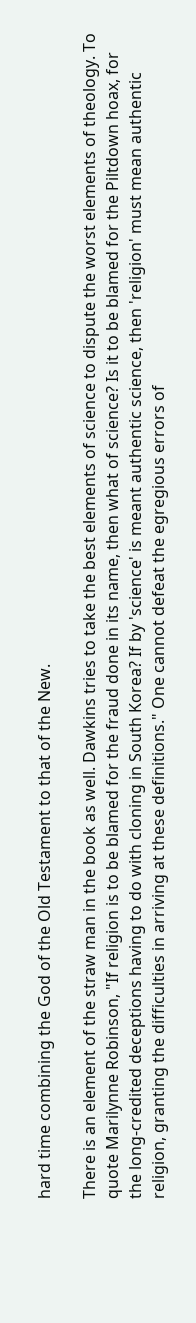hard time combining the God of the Old Testament to that of the New.

There is an element of the straw man in the book as well. Dawkins tries to take the best elements of science to dispute the worst elements of theology. To quote Marilynne Robinson, "If religion is to be blamed for the fraud done in its name, then what of science? Is it to be blamed for the Piltdown hoax, for the long-credited deceptions having to do with cloning in South Korea? If by 'science' is meant authentic science, then 'religion' must mean authentic religion, granting the difficulties in arriving at these definitions." One cannot defeat the egregious errors of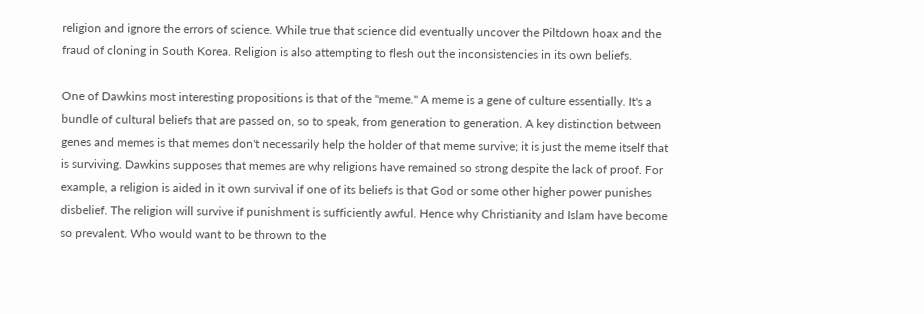religion and ignore the errors of science. While true that science did eventually uncover the Piltdown hoax and the fraud of cloning in South Korea. Religion is also attempting to flesh out the inconsistencies in its own beliefs.

One of Dawkins most interesting propositions is that of the "meme." A meme is a gene of culture essentially. It's a bundle of cultural beliefs that are passed on, so to speak, from generation to generation. A key distinction between genes and memes is that memes don't necessarily help the holder of that meme survive; it is just the meme itself that is surviving. Dawkins supposes that memes are why religions have remained so strong despite the lack of proof. For example, a religion is aided in it own survival if one of its beliefs is that God or some other higher power punishes disbelief. The religion will survive if punishment is sufficiently awful. Hence why Christianity and Islam have become so prevalent. Who would want to be thrown to the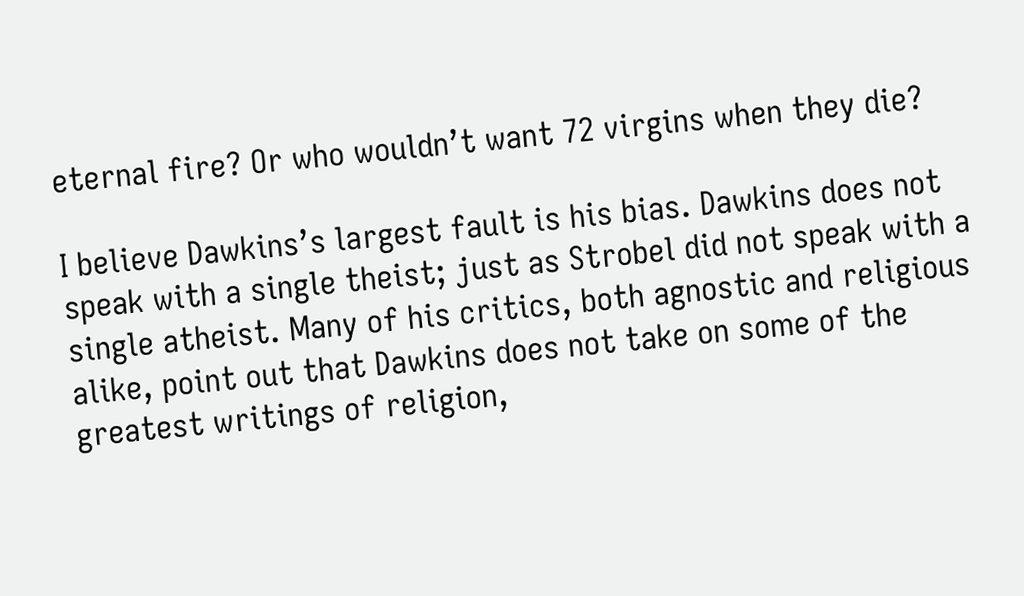eternal fire? Or who wouldn’t want 72 virgins when they die?

I believe Dawkins’s largest fault is his bias. Dawkins does not speak with a single theist; just as Strobel did not speak with a single atheist. Many of his critics, both agnostic and religious alike, point out that Dawkins does not take on some of the greatest writings of religion,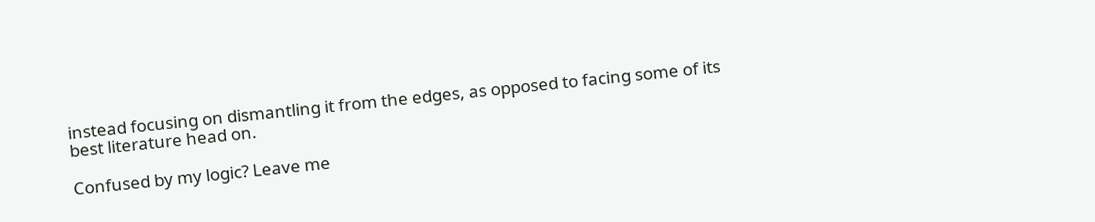instead focusing on dismantling it from the edges, as opposed to facing some of its best literature head on.

Confused by my logic? Leave me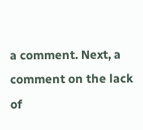a comment. Next, a comment on the lack of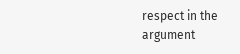respect in the argument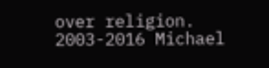over religion.
2003-2016 Michael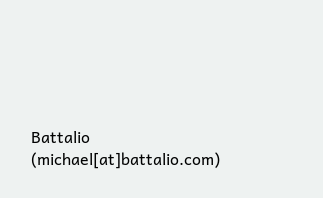Battalio (michael[at]battalio.com)